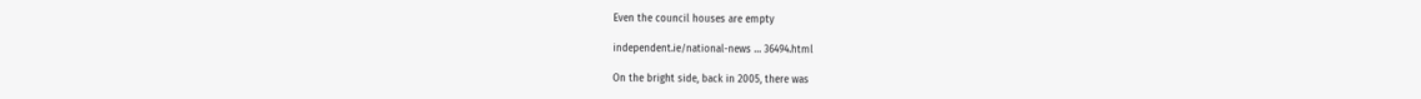Even the council houses are empty

independent.ie/national-news … 36494.html

On the bright side, back in 2005, there was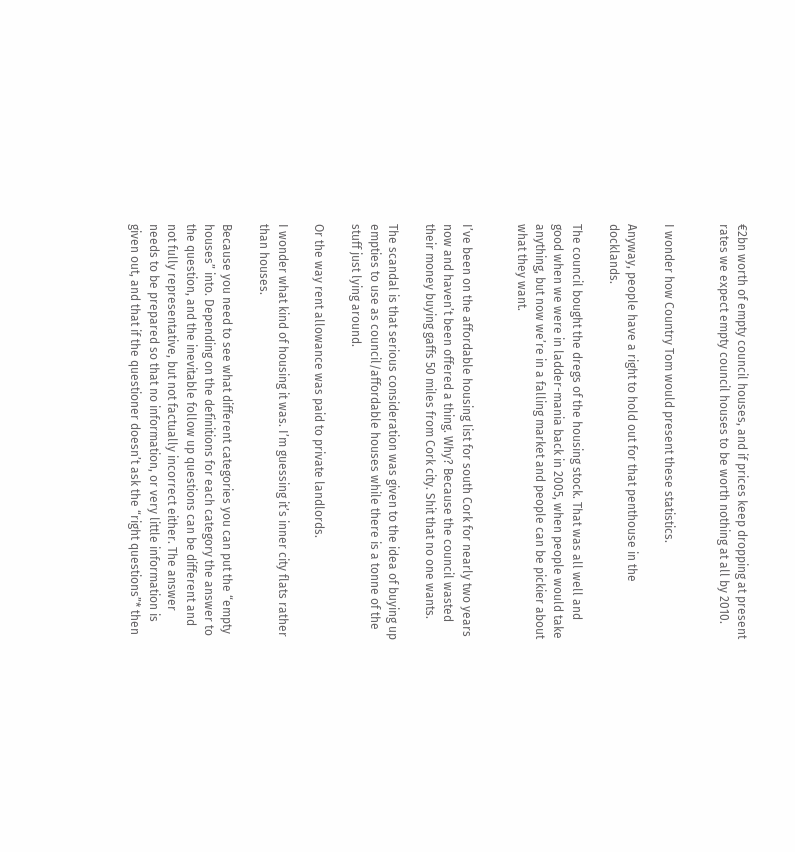€2bn worth of empty council houses, and if prices keep dropping at present rates we expect empty council houses to be worth nothing at all by 2010.


I wonder how Country Tom would present these statistics.

Anyway, people have a right to hold out for that penthouse in the docklands.

The council bought the dregs of the housing stock. That was all well and good when we were in ladder-mania back in 2005, when people would take anything, but now we’re in a falling market and people can be pickier about what they want.


I’ve been on the affordable housing list for south Cork for nearly two years now and haven’t been offered a thing. Why? Because the council wasted their money buying gaffs 50 miles from Cork city. Shit that no one wants.

The scandal is that serious consideration was given to the idea of buying up empties to use as council/affordable houses while there is a tonne of the stuff just lying around.

Or the way rent allowance was paid to private landlords.

I wonder what kind of housing it was. I’m guessing it’s inner city flats rather than houses.

Because you need to see what different categories you can put the “empty houses” into. Depending on the definitions for each category the answer to the question, and the inevitable follow up questions can be different and not fully representative, but not factually incorrect either. The answer needs to be prepared so that no information, or very little information is given out, and that if the questioner doesn’t ask the “right questions”* then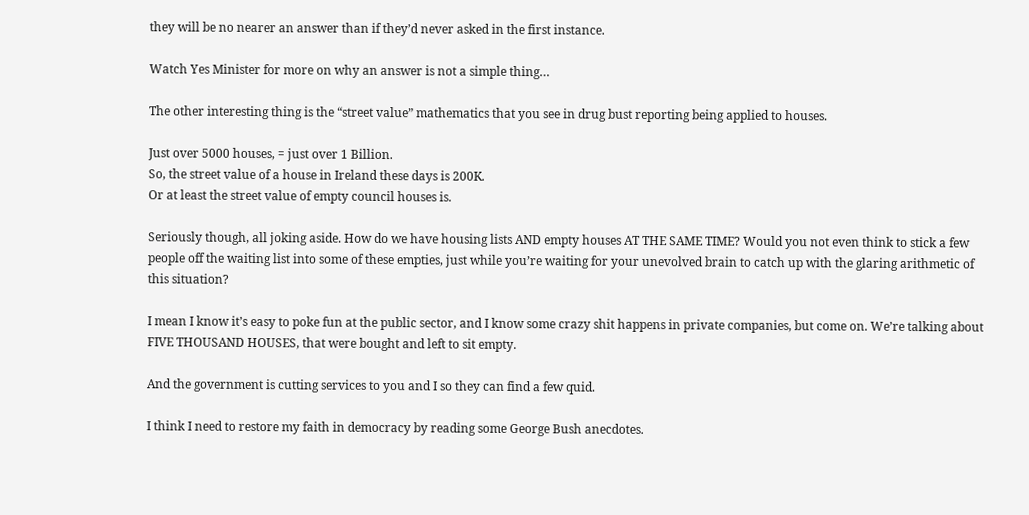they will be no nearer an answer than if they’d never asked in the first instance.

Watch Yes Minister for more on why an answer is not a simple thing…

The other interesting thing is the “street value” mathematics that you see in drug bust reporting being applied to houses.

Just over 5000 houses, = just over 1 Billion.
So, the street value of a house in Ireland these days is 200K.
Or at least the street value of empty council houses is.

Seriously though, all joking aside. How do we have housing lists AND empty houses AT THE SAME TIME? Would you not even think to stick a few people off the waiting list into some of these empties, just while you’re waiting for your unevolved brain to catch up with the glaring arithmetic of this situation?

I mean I know it’s easy to poke fun at the public sector, and I know some crazy shit happens in private companies, but come on. We’re talking about FIVE THOUSAND HOUSES, that were bought and left to sit empty.

And the government is cutting services to you and I so they can find a few quid.

I think I need to restore my faith in democracy by reading some George Bush anecdotes.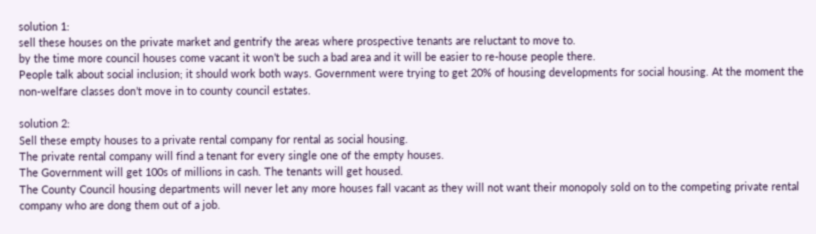solution 1:
sell these houses on the private market and gentrify the areas where prospective tenants are reluctant to move to.
by the time more council houses come vacant it won’t be such a bad area and it will be easier to re-house people there.
People talk about social inclusion; it should work both ways. Government were trying to get 20% of housing developments for social housing. At the moment the non-welfare classes don’t move in to county council estates.

solution 2:
Sell these empty houses to a private rental company for rental as social housing.
The private rental company will find a tenant for every single one of the empty houses.
The Government will get 100s of millions in cash. The tenants will get housed.
The County Council housing departments will never let any more houses fall vacant as they will not want their monopoly sold on to the competing private rental company who are dong them out of a job.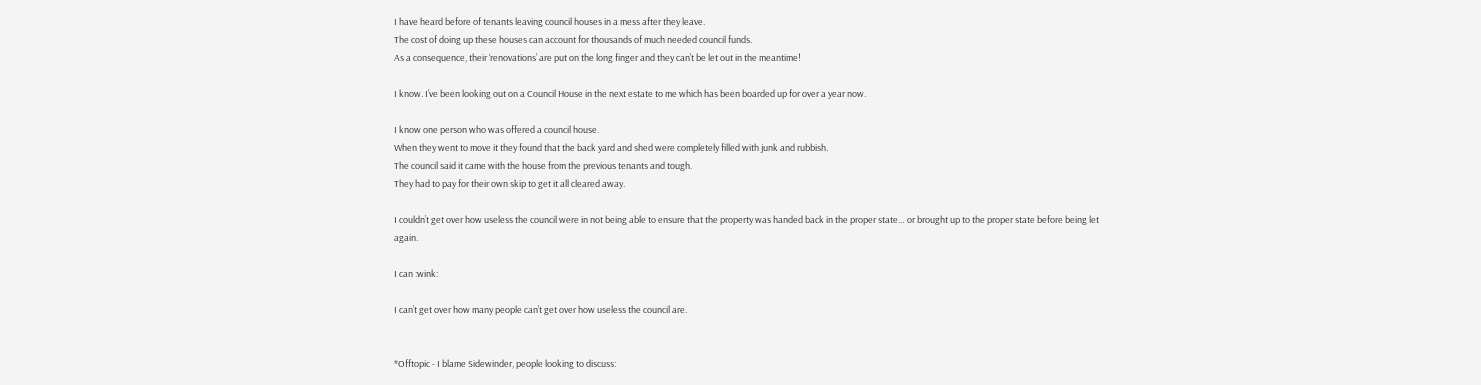I have heard before of tenants leaving council houses in a mess after they leave.
The cost of doing up these houses can account for thousands of much needed council funds.
As a consequence, their ‘renovations’ are put on the long finger and they can’t be let out in the meantime!

I know. I’ve been looking out on a Council House in the next estate to me which has been boarded up for over a year now.

I know one person who was offered a council house.
When they went to move it they found that the back yard and shed were completely filled with junk and rubbish.
The council said it came with the house from the previous tenants and tough.
They had to pay for their own skip to get it all cleared away.

I couldn’t get over how useless the council were in not being able to ensure that the property was handed back in the proper state… or brought up to the proper state before being let again.

I can :wink:

I can’t get over how many people can’t get over how useless the council are.


*Offtopic - I blame Sidewinder, people looking to discuss: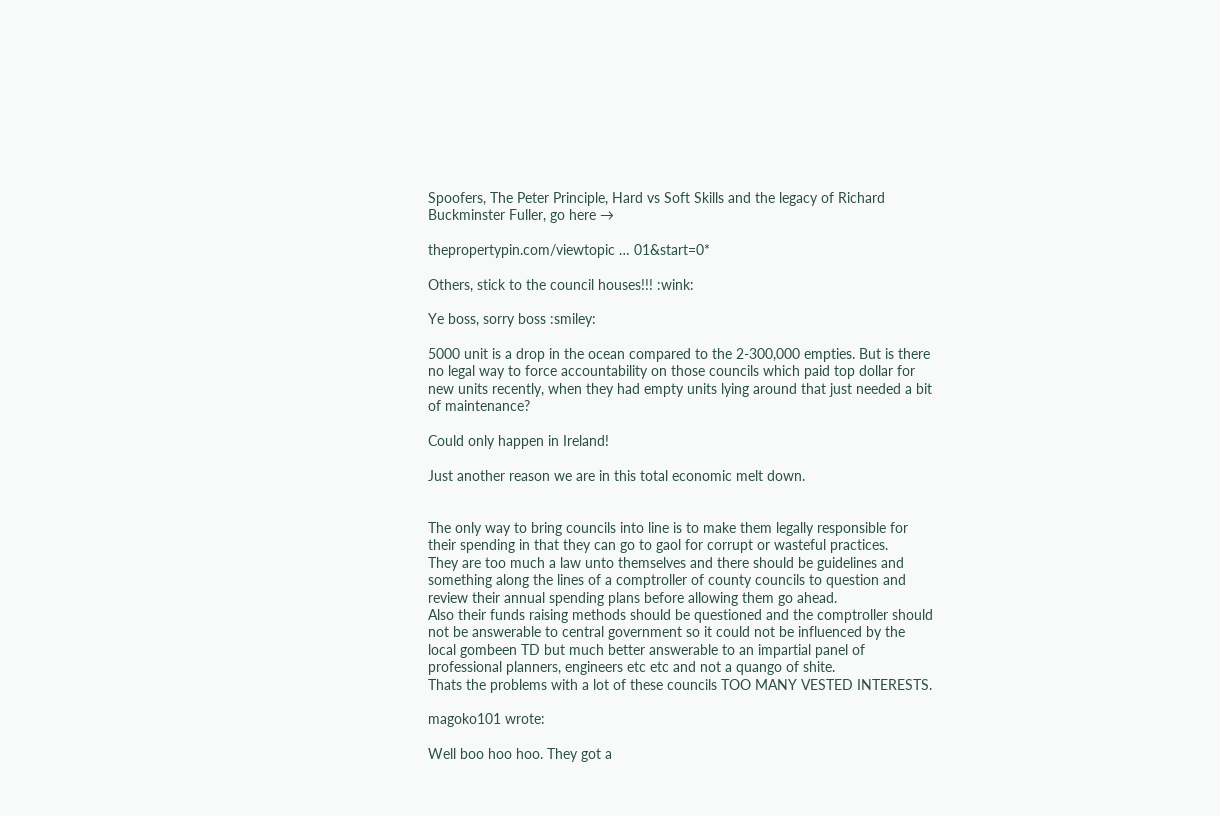Spoofers, The Peter Principle, Hard vs Soft Skills and the legacy of Richard Buckminster Fuller, go here →

thepropertypin.com/viewtopic … 01&start=0*

Others, stick to the council houses!!! :wink:

Ye boss, sorry boss :smiley:

5000 unit is a drop in the ocean compared to the 2-300,000 empties. But is there no legal way to force accountability on those councils which paid top dollar for new units recently, when they had empty units lying around that just needed a bit of maintenance?

Could only happen in Ireland!

Just another reason we are in this total economic melt down.


The only way to bring councils into line is to make them legally responsible for their spending in that they can go to gaol for corrupt or wasteful practices.
They are too much a law unto themselves and there should be guidelines and something along the lines of a comptroller of county councils to question and review their annual spending plans before allowing them go ahead.
Also their funds raising methods should be questioned and the comptroller should not be answerable to central government so it could not be influenced by the local gombeen TD but much better answerable to an impartial panel of professional planners, engineers etc etc and not a quango of shite.
Thats the problems with a lot of these councils TOO MANY VESTED INTERESTS.

magoko101 wrote:

Well boo hoo hoo. They got a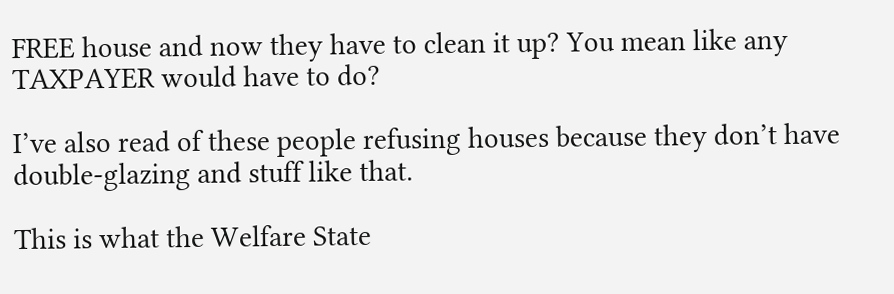FREE house and now they have to clean it up? You mean like any TAXPAYER would have to do?

I’ve also read of these people refusing houses because they don’t have double-glazing and stuff like that.

This is what the Welfare State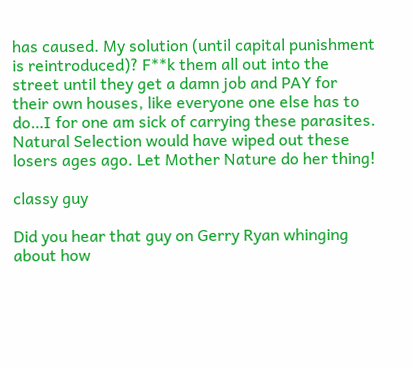has caused. My solution (until capital punishment is reintroduced)? F**k them all out into the street until they get a damn job and PAY for their own houses, like everyone one else has to do…I for one am sick of carrying these parasites. Natural Selection would have wiped out these losers ages ago. Let Mother Nature do her thing!

classy guy

Did you hear that guy on Gerry Ryan whinging about how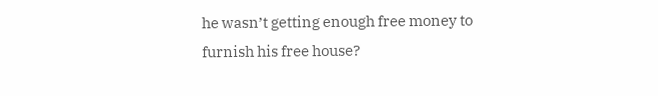he wasn’t getting enough free money to furnish his free house?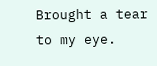Brought a tear to my eye.